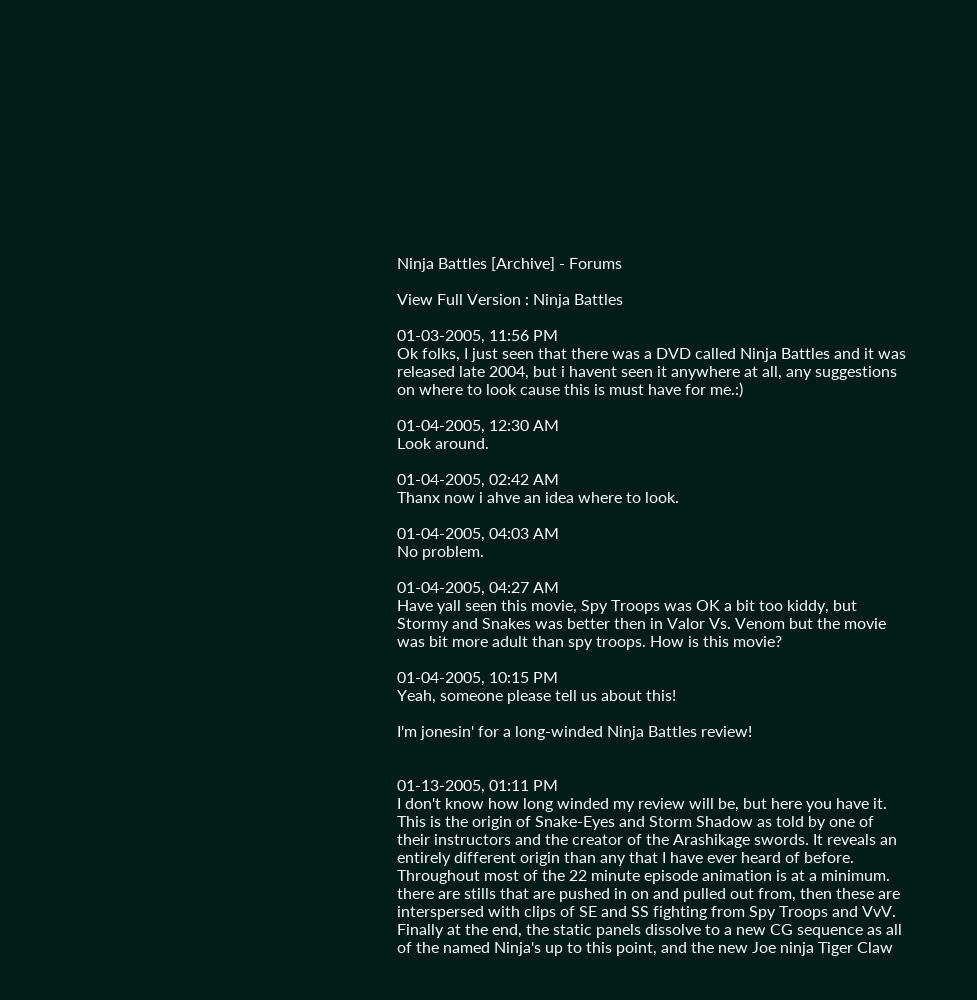Ninja Battles [Archive] - Forums

View Full Version : Ninja Battles

01-03-2005, 11:56 PM
Ok folks, I just seen that there was a DVD called Ninja Battles and it was released late 2004, but i havent seen it anywhere at all, any suggestions on where to look cause this is must have for me.:)

01-04-2005, 12:30 AM
Look around.

01-04-2005, 02:42 AM
Thanx now i ahve an idea where to look.

01-04-2005, 04:03 AM
No problem.

01-04-2005, 04:27 AM
Have yall seen this movie, Spy Troops was OK a bit too kiddy, but Stormy and Snakes was better then in Valor Vs. Venom but the movie was bit more adult than spy troops. How is this movie?

01-04-2005, 10:15 PM
Yeah, someone please tell us about this!

I'm jonesin' for a long-winded Ninja Battles review!


01-13-2005, 01:11 PM
I don't know how long winded my review will be, but here you have it. This is the origin of Snake-Eyes and Storm Shadow as told by one of their instructors and the creator of the Arashikage swords. It reveals an entirely different origin than any that I have ever heard of before. Throughout most of the 22 minute episode animation is at a minimum. there are stills that are pushed in on and pulled out from, then these are interspersed with clips of SE and SS fighting from Spy Troops and VvV. Finally at the end, the static panels dissolve to a new CG sequence as all of the named Ninja's up to this point, and the new Joe ninja Tiger Claw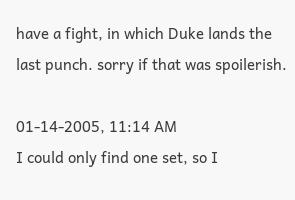have a fight, in which Duke lands the last punch. sorry if that was spoilerish.

01-14-2005, 11:14 AM
I could only find one set, so I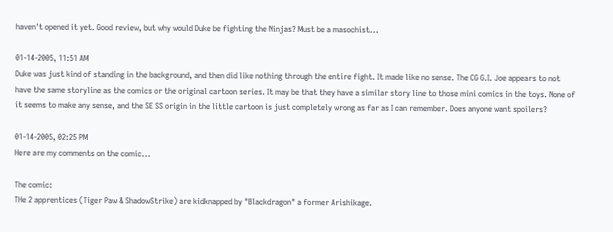haven't opened it yet. Good review, but why would Duke be fighting the Ninjas? Must be a masochist...

01-14-2005, 11:51 AM
Duke was just kind of standing in the background, and then did like nothing through the entire fight. It made like no sense. The CG G.I. Joe appears to not have the same storyline as the comics or the original cartoon series. It may be that they have a similar story line to those mini comics in the toys. None of it seems to make any sense, and the SE SS origin in the little cartoon is just completely wrong as far as I can remember. Does anyone want spoilers?

01-14-2005, 02:25 PM
Here are my comments on the comic...

The comic:
THe 2 apprentices (Tiger Paw & ShadowStrike) are kidknapped by "Blackdragon" a former Arishikage.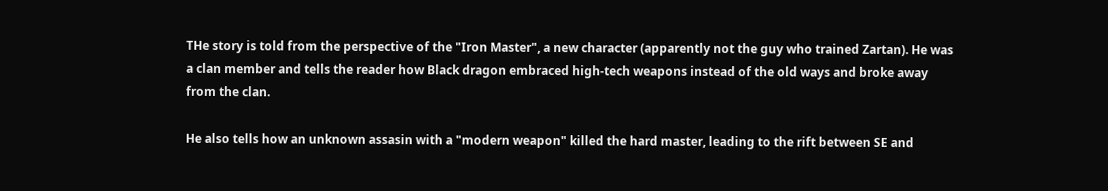THe story is told from the perspective of the "Iron Master", a new character (apparently not the guy who trained Zartan). He was a clan member and tells the reader how Black dragon embraced high-tech weapons instead of the old ways and broke away from the clan.

He also tells how an unknown assasin with a "modern weapon" killed the hard master, leading to the rift between SE and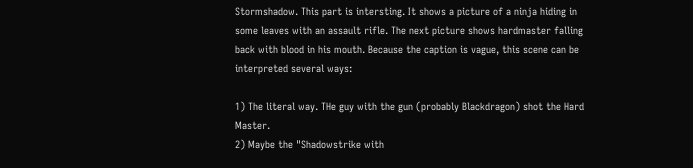Stormshadow. This part is intersting. It shows a picture of a ninja hiding in some leaves with an assault rifle. The next picture shows hardmaster falling back with blood in his mouth. Because the caption is vague, this scene can be interpreted several ways:

1) The literal way. THe guy with the gun (probably Blackdragon) shot the Hard Master.
2) Maybe the "Shadowstrike with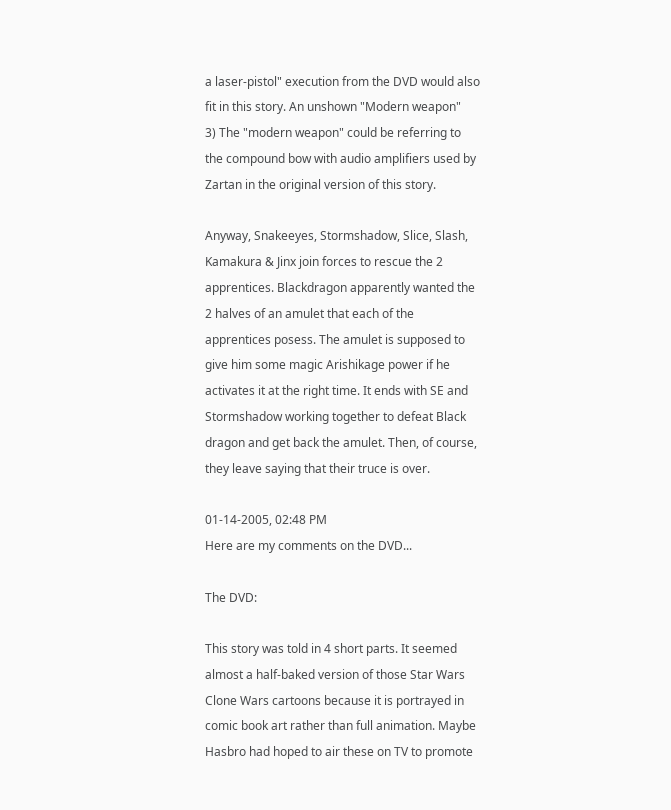a laser-pistol" execution from the DVD would also fit in this story. An unshown "Modern weapon"
3) The "modern weapon" could be referring to the compound bow with audio amplifiers used by Zartan in the original version of this story.

Anyway, Snakeeyes, Stormshadow, Slice, Slash, Kamakura & Jinx join forces to rescue the 2 apprentices. Blackdragon apparently wanted the 2 halves of an amulet that each of the apprentices posess. The amulet is supposed to give him some magic Arishikage power if he activates it at the right time. It ends with SE and Stormshadow working together to defeat Black dragon and get back the amulet. Then, of course, they leave saying that their truce is over.

01-14-2005, 02:48 PM
Here are my comments on the DVD...

The DVD:

This story was told in 4 short parts. It seemed almost a half-baked version of those Star Wars Clone Wars cartoons because it is portrayed in comic book art rather than full animation. Maybe Hasbro had hoped to air these on TV to promote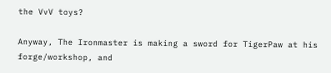the VvV toys?

Anyway, The Ironmaster is making a sword for TigerPaw at his forge/workshop, and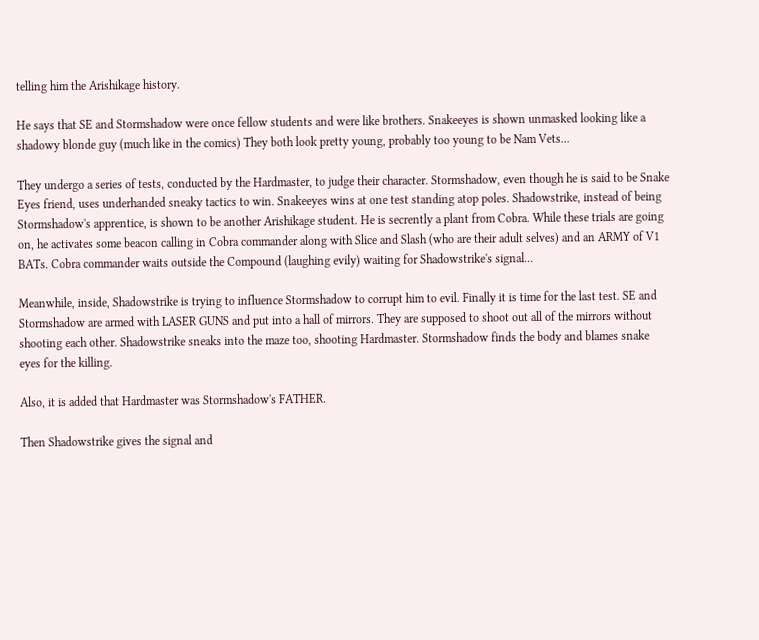telling him the Arishikage history.

He says that SE and Stormshadow were once fellow students and were like brothers. Snakeeyes is shown unmasked looking like a shadowy blonde guy (much like in the comics) They both look pretty young, probably too young to be Nam Vets...

They undergo a series of tests, conducted by the Hardmaster, to judge their character. Stormshadow, even though he is said to be Snake Eyes friend, uses underhanded sneaky tactics to win. Snakeeyes wins at one test standing atop poles. Shadowstrike, instead of being Stormshadow's apprentice, is shown to be another Arishikage student. He is secrently a plant from Cobra. While these trials are going on, he activates some beacon calling in Cobra commander along with Slice and Slash (who are their adult selves) and an ARMY of V1 BATs. Cobra commander waits outside the Compound (laughing evily) waiting for Shadowstrike's signal...

Meanwhile, inside, Shadowstrike is trying to influence Stormshadow to corrupt him to evil. Finally it is time for the last test. SE and Stormshadow are armed with LASER GUNS and put into a hall of mirrors. They are supposed to shoot out all of the mirrors without shooting each other. Shadowstrike sneaks into the maze too, shooting Hardmaster. Stormshadow finds the body and blames snake eyes for the killing.

Also, it is added that Hardmaster was Stormshadow's FATHER.

Then Shadowstrike gives the signal and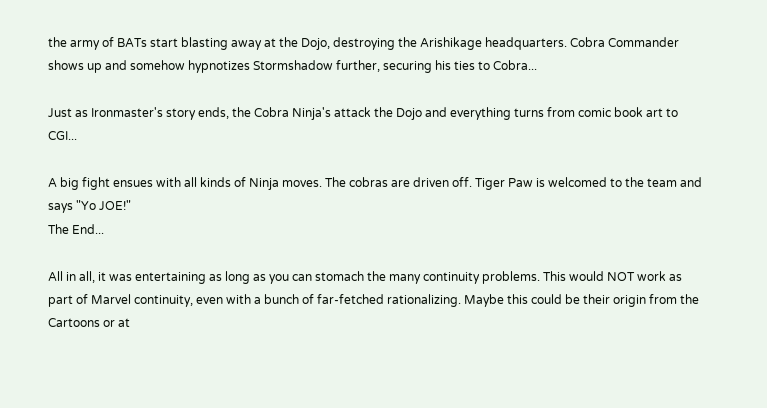the army of BATs start blasting away at the Dojo, destroying the Arishikage headquarters. Cobra Commander shows up and somehow hypnotizes Stormshadow further, securing his ties to Cobra...

Just as Ironmaster's story ends, the Cobra Ninja's attack the Dojo and everything turns from comic book art to CGI...

A big fight ensues with all kinds of Ninja moves. The cobras are driven off. Tiger Paw is welcomed to the team and says "Yo JOE!"
The End...

All in all, it was entertaining as long as you can stomach the many continuity problems. This would NOT work as part of Marvel continuity, even with a bunch of far-fetched rationalizing. Maybe this could be their origin from the Cartoons or at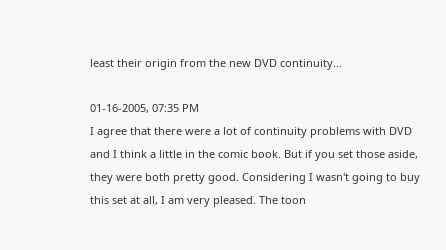least their origin from the new DVD continuity...

01-16-2005, 07:35 PM
I agree that there were a lot of continuity problems with DVD and I think a little in the comic book. But if you set those aside, they were both pretty good. Considering I wasn't going to buy this set at all, I am very pleased. The toon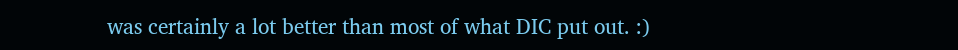was certainly a lot better than most of what DIC put out. :)